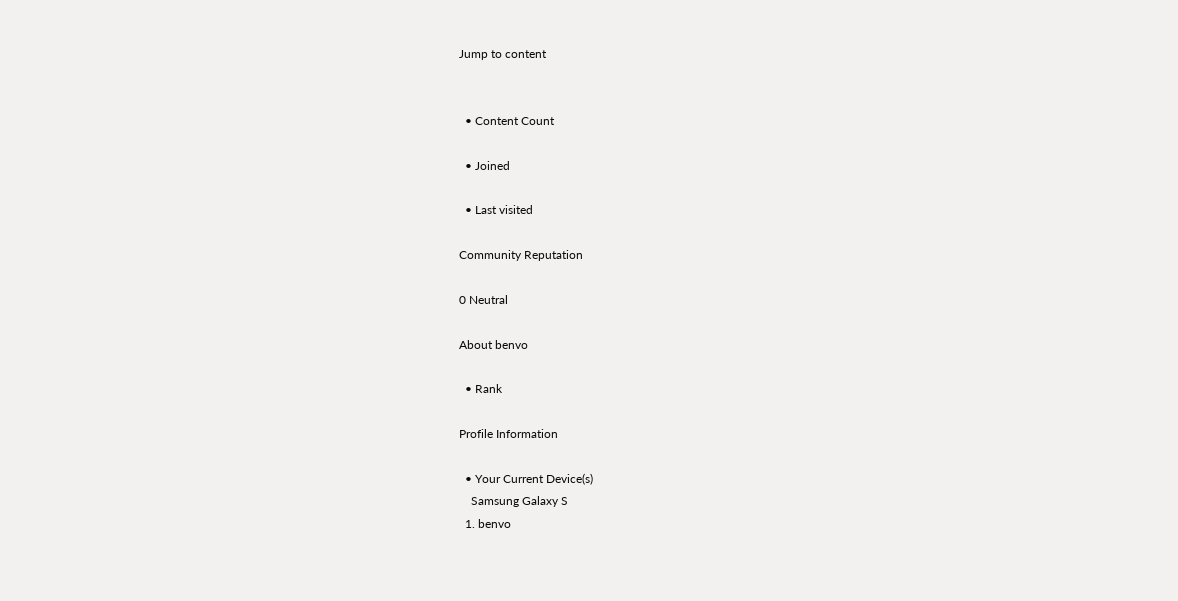Jump to content


  • Content Count

  • Joined

  • Last visited

Community Reputation

0 Neutral

About benvo

  • Rank

Profile Information

  • Your Current Device(s)
    Samsung Galaxy S
  1. benvo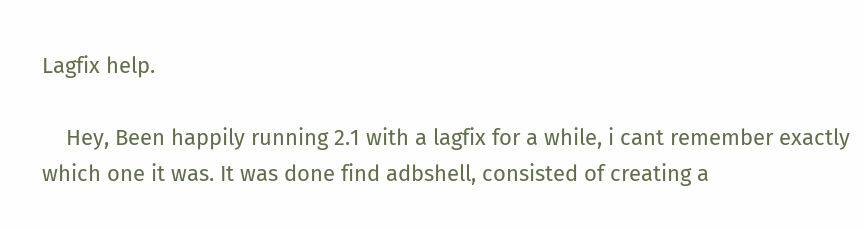Lagfix help.

    Hey, Been happily running 2.1 with a lagfix for a while, i cant remember exactly which one it was. It was done find adbshell, consisted of creating a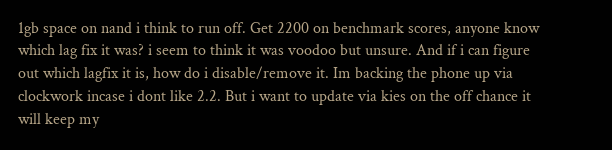1gb space on nand i think to run off. Get 2200 on benchmark scores, anyone know which lag fix it was? i seem to think it was voodoo but unsure. And if i can figure out which lagfix it is, how do i disable/remove it. Im backing the phone up via clockwork incase i dont like 2.2. But i want to update via kies on the off chance it will keep my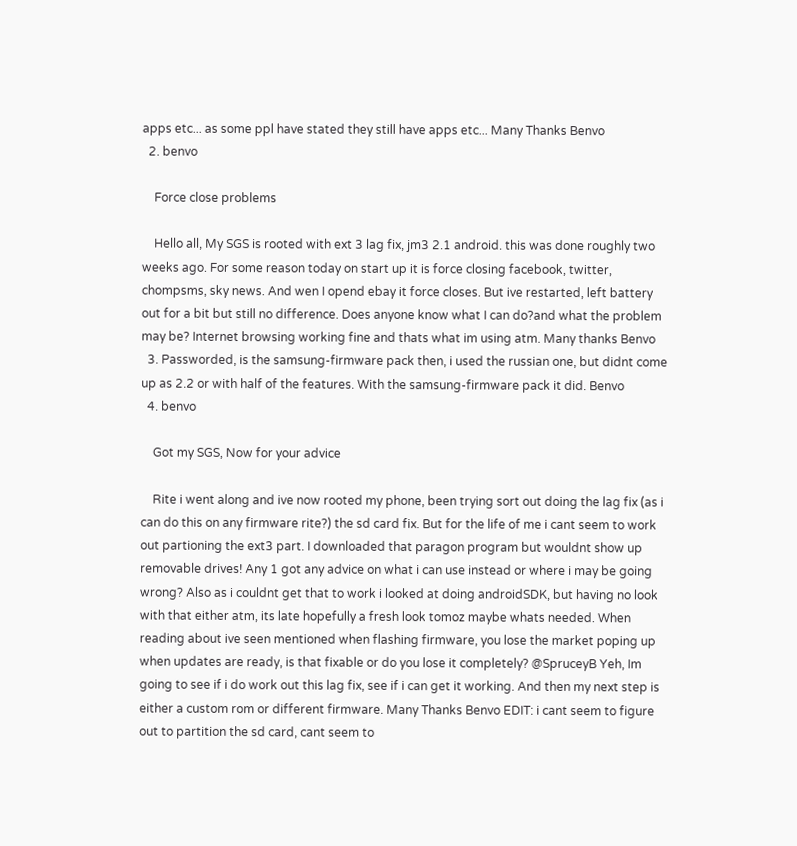apps etc... as some ppl have stated they still have apps etc... Many Thanks Benvo
  2. benvo

    Force close problems

    Hello all, My SGS is rooted with ext 3 lag fix, jm3 2.1 android. this was done roughly two weeks ago. For some reason today on start up it is force closing facebook, twitter, chompsms, sky news. And wen I opend ebay it force closes. But ive restarted, left battery out for a bit but still no difference. Does anyone know what I can do?and what the problem may be? Internet browsing working fine and thats what im using atm. Many thanks Benvo
  3. Passworded, is the samsung-firmware pack then, i used the russian one, but didnt come up as 2.2 or with half of the features. With the samsung-firmware pack it did. Benvo
  4. benvo

    Got my SGS, Now for your advice

    Rite i went along and ive now rooted my phone, been trying sort out doing the lag fix (as i can do this on any firmware rite?) the sd card fix. But for the life of me i cant seem to work out partioning the ext3 part. I downloaded that paragon program but wouldnt show up removable drives! Any 1 got any advice on what i can use instead or where i may be going wrong? Also as i couldnt get that to work i looked at doing androidSDK, but having no look with that either atm, its late hopefully a fresh look tomoz maybe whats needed. When reading about ive seen mentioned when flashing firmware, you lose the market poping up when updates are ready, is that fixable or do you lose it completely? @SpruceyB Yeh, Im going to see if i do work out this lag fix, see if i can get it working. And then my next step is either a custom rom or different firmware. Many Thanks Benvo EDIT: i cant seem to figure out to partition the sd card, cant seem to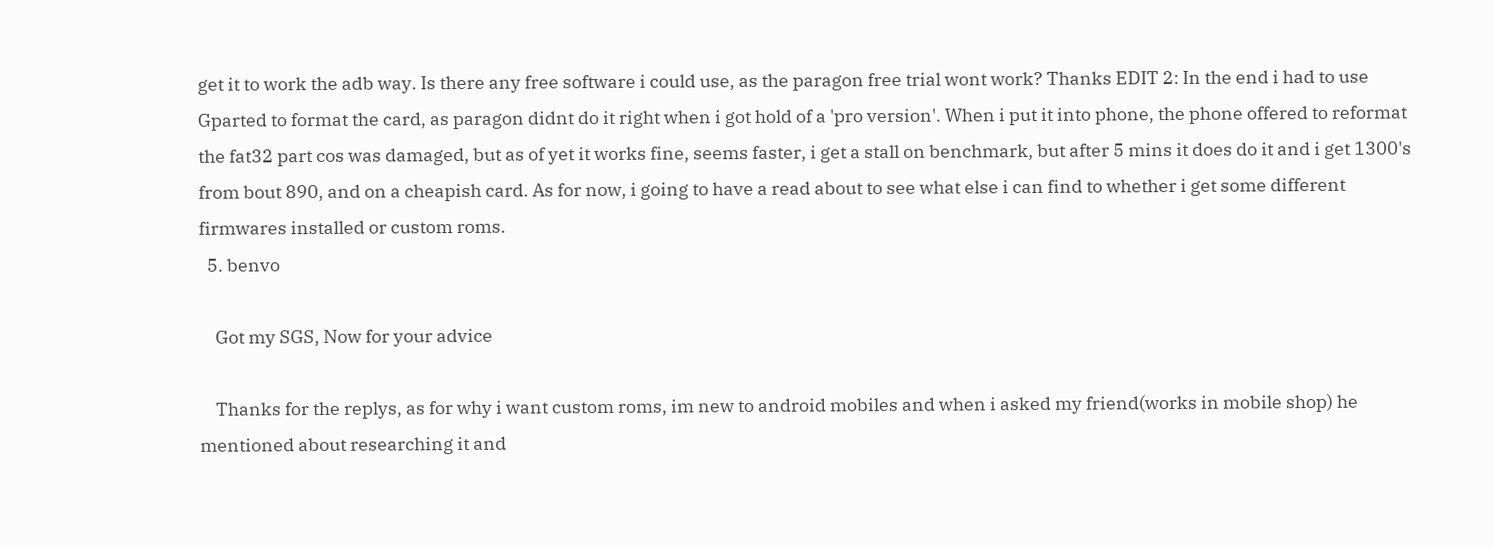get it to work the adb way. Is there any free software i could use, as the paragon free trial wont work? Thanks EDIT 2: In the end i had to use Gparted to format the card, as paragon didnt do it right when i got hold of a 'pro version'. When i put it into phone, the phone offered to reformat the fat32 part cos was damaged, but as of yet it works fine, seems faster, i get a stall on benchmark, but after 5 mins it does do it and i get 1300's from bout 890, and on a cheapish card. As for now, i going to have a read about to see what else i can find to whether i get some different firmwares installed or custom roms.
  5. benvo

    Got my SGS, Now for your advice

    Thanks for the replys, as for why i want custom roms, im new to android mobiles and when i asked my friend(works in mobile shop) he mentioned about researching it and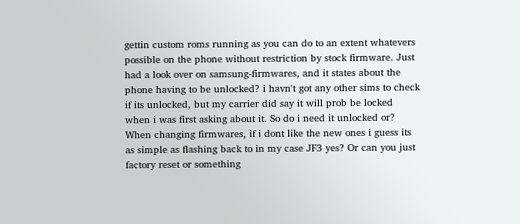gettin custom roms running as you can do to an extent whatevers possible on the phone without restriction by stock firmware. Just had a look over on samsung-firmwares, and it states about the phone having to be unlocked? i havn't got any other sims to check if its unlocked, but my carrier did say it will prob be locked when i was first asking about it. So do i need it unlocked or? When changing firmwares, if i dont like the new ones i guess its as simple as flashing back to in my case JF3 yes? Or can you just factory reset or something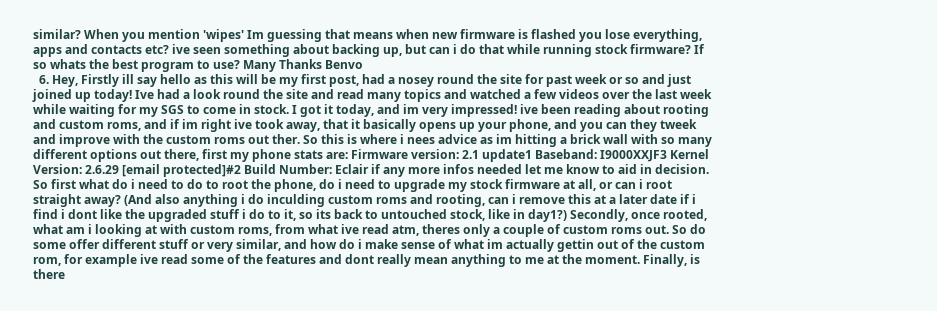similar? When you mention 'wipes' Im guessing that means when new firmware is flashed you lose everything, apps and contacts etc? ive seen something about backing up, but can i do that while running stock firmware? If so whats the best program to use? Many Thanks Benvo
  6. Hey, Firstly ill say hello as this will be my first post, had a nosey round the site for past week or so and just joined up today! Ive had a look round the site and read many topics and watched a few videos over the last week while waiting for my SGS to come in stock. I got it today, and im very impressed! ive been reading about rooting and custom roms, and if im right ive took away, that it basically opens up your phone, and you can they tweek and improve with the custom roms out ther. So this is where i nees advice as im hitting a brick wall with so many different options out there, first my phone stats are: Firmware version: 2.1 update1 Baseband: I9000XXJF3 Kernel Version: 2.6.29 [email protected]#2 Build Number: Eclair if any more infos needed let me know to aid in decision. So first what do i need to do to root the phone, do i need to upgrade my stock firmware at all, or can i root straight away? (And also anything i do inculding custom roms and rooting, can i remove this at a later date if i find i dont like the upgraded stuff i do to it, so its back to untouched stock, like in day1?) Secondly, once rooted, what am i looking at with custom roms, from what ive read atm, theres only a couple of custom roms out. So do some offer different stuff or very similar, and how do i make sense of what im actually gettin out of the custom rom, for example ive read some of the features and dont really mean anything to me at the moment. Finally, is there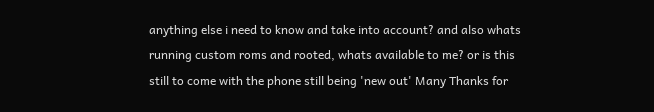anything else i need to know and take into account? and also whats running custom roms and rooted, whats available to me? or is this still to come with the phone still being 'new out' Many Thanks for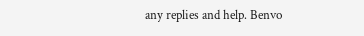any replies and help. Benvo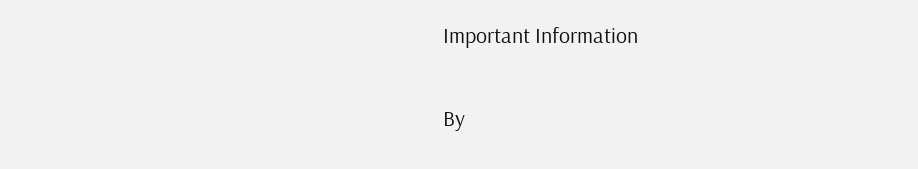Important Information

By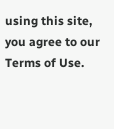using this site, you agree to our Terms of Use.